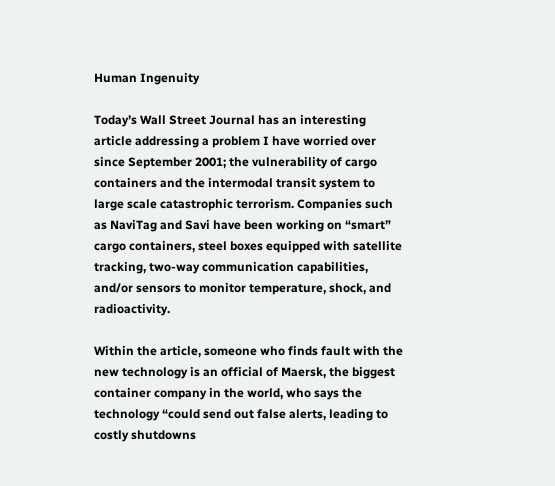Human Ingenuity

Today’s Wall Street Journal has an interesting article addressing a problem I have worried over since September 2001; the vulnerability of cargo containers and the intermodal transit system to large scale catastrophic terrorism. Companies such as NaviTag and Savi have been working on “smart” cargo containers, steel boxes equipped with satellite tracking, two-way communication capabilities, and/or sensors to monitor temperature, shock, and radioactivity.

Within the article, someone who finds fault with the new technology is an official of Maersk, the biggest container company in the world, who says the technology “could send out false alerts, leading to costly shutdowns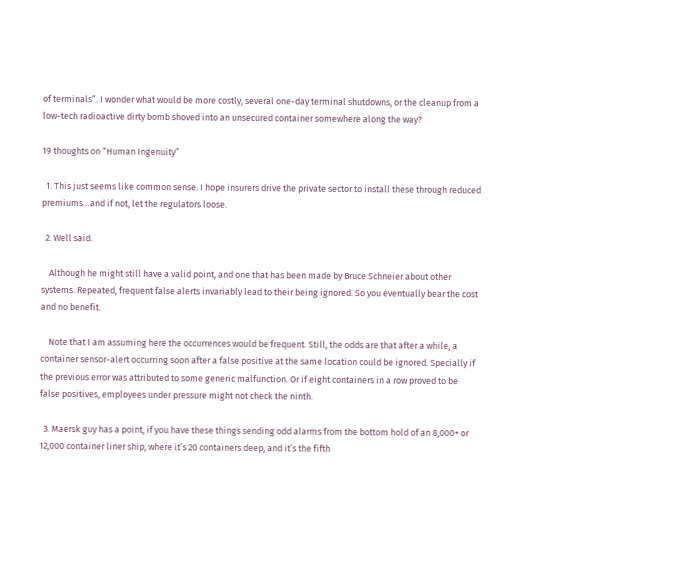of terminals”. I wonder what would be more costly, several one-day terminal shutdowns, or the cleanup from a low-tech radioactive dirty bomb shoved into an unsecured container somewhere along the way?

19 thoughts on “Human Ingenuity”

  1. This just seems like common sense. I hope insurers drive the private sector to install these through reduced premiums…and if not, let the regulators loose.

  2. Well said.

    Although he might still have a valid point, and one that has been made by Bruce Schneier about other systems. Repeated, frequent false alerts invariably lead to their being ignored. So you eventually bear the cost and no benefit.

    Note that I am assuming here the occurrences would be frequent. Still, the odds are that after a while, a container sensor-alert occurring soon after a false positive at the same location could be ignored. Specially if the previous error was attributed to some generic malfunction. Or if eight containers in a row proved to be false positives, employees under pressure might not check the ninth.

  3. Maersk guy has a point, if you have these things sending odd alarms from the bottom hold of an 8,000+ or 12,000 container liner ship, where it’s 20 containers deep, and it’s the fifth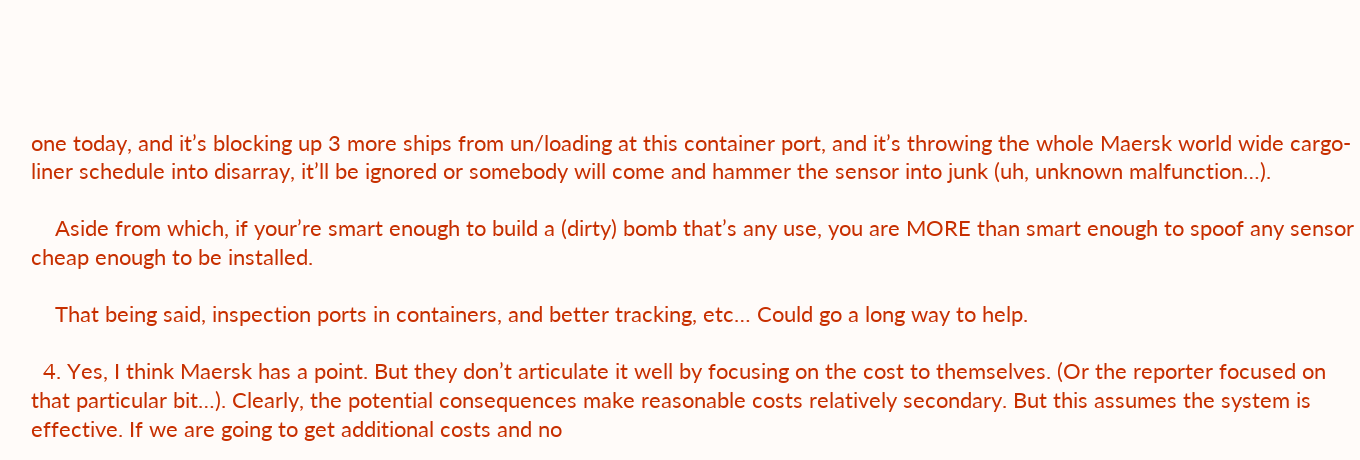one today, and it’s blocking up 3 more ships from un/loading at this container port, and it’s throwing the whole Maersk world wide cargo-liner schedule into disarray, it’ll be ignored or somebody will come and hammer the sensor into junk (uh, unknown malfunction…).

    Aside from which, if your’re smart enough to build a (dirty) bomb that’s any use, you are MORE than smart enough to spoof any sensor cheap enough to be installed.

    That being said, inspection ports in containers, and better tracking, etc… Could go a long way to help.

  4. Yes, I think Maersk has a point. But they don’t articulate it well by focusing on the cost to themselves. (Or the reporter focused on that particular bit…). Clearly, the potential consequences make reasonable costs relatively secondary. But this assumes the system is effective. If we are going to get additional costs and no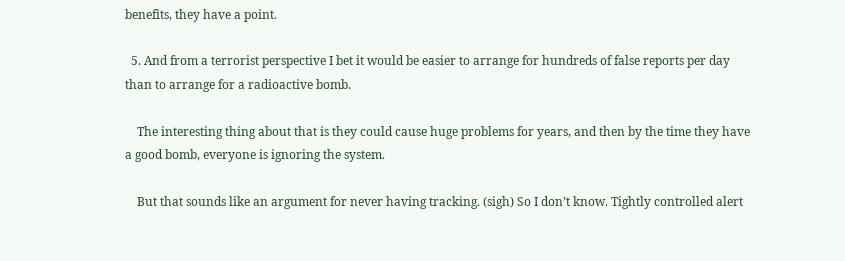benefits, they have a point.

  5. And from a terrorist perspective I bet it would be easier to arrange for hundreds of false reports per day than to arrange for a radioactive bomb.

    The interesting thing about that is they could cause huge problems for years, and then by the time they have a good bomb, everyone is ignoring the system.

    But that sounds like an argument for never having tracking. (sigh) So I don’t know. Tightly controlled alert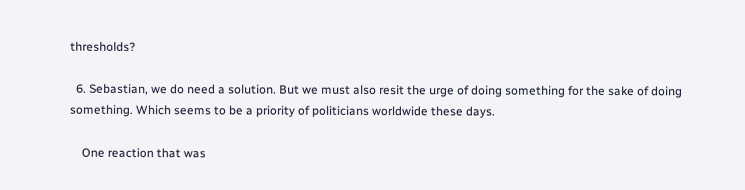thresholds?

  6. Sebastian, we do need a solution. But we must also resit the urge of doing something for the sake of doing something. Which seems to be a priority of politicians worldwide these days.

    One reaction that was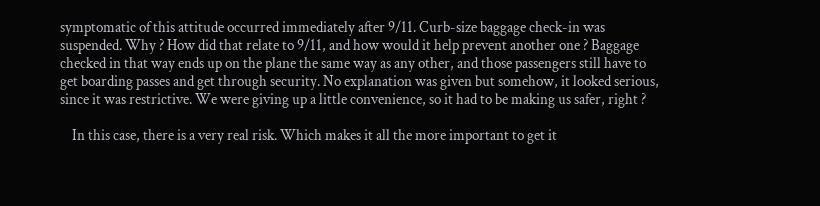symptomatic of this attitude occurred immediately after 9/11. Curb-size baggage check-in was suspended. Why ? How did that relate to 9/11, and how would it help prevent another one ? Baggage checked in that way ends up on the plane the same way as any other, and those passengers still have to get boarding passes and get through security. No explanation was given but somehow, it looked serious, since it was restrictive. We were giving up a little convenience, so it had to be making us safer, right ?

    In this case, there is a very real risk. Which makes it all the more important to get it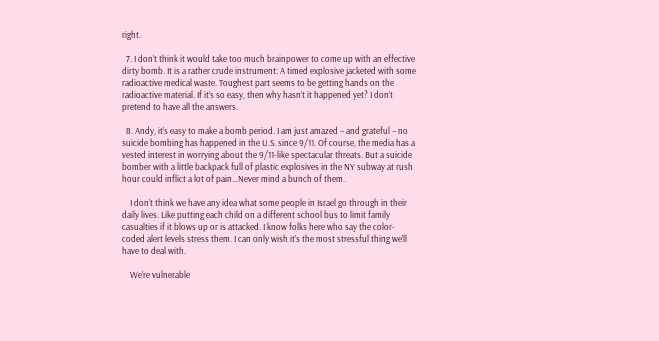right.

  7. I don’t think it would take too much brainpower to come up with an effective dirty bomb. It is a rather crude instrument: A timed explosive jacketed with some radioactive medical waste. Toughest part seems to be getting hands on the radioactive material. If it’s so easy, then why hasn’t it happened yet? I don’t pretend to have all the answers.

  8. Andy, it’s easy to make a bomb period. I am just amazed – and grateful – no suicide bombing has happened in the U.S. since 9/11. Of course, the media has a vested interest in worrying about the 9/11-like spectacular threats. But a suicide bomber with a little backpack full of plastic explosives in the NY subway at rush hour could inflict a lot of pain…Never mind a bunch of them.

    I don’t think we have any idea what some people in Israel go through in their daily lives. Like putting each child on a different school bus to limit family casualties if it blows up or is attacked. I know folks here who say the color-coded alert levels stress them. I can only wish it’s the most stressful thing we’ll have to deal with.

    We’re vulnerable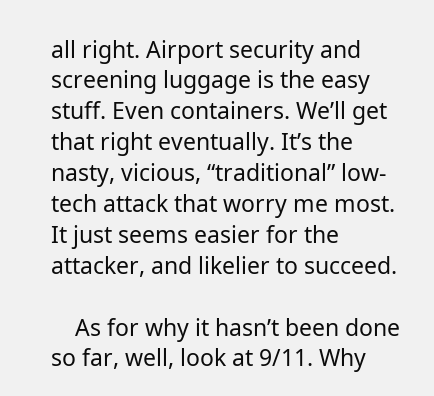all right. Airport security and screening luggage is the easy stuff. Even containers. We’ll get that right eventually. It’s the nasty, vicious, “traditional” low-tech attack that worry me most. It just seems easier for the attacker, and likelier to succeed.

    As for why it hasn’t been done so far, well, look at 9/11. Why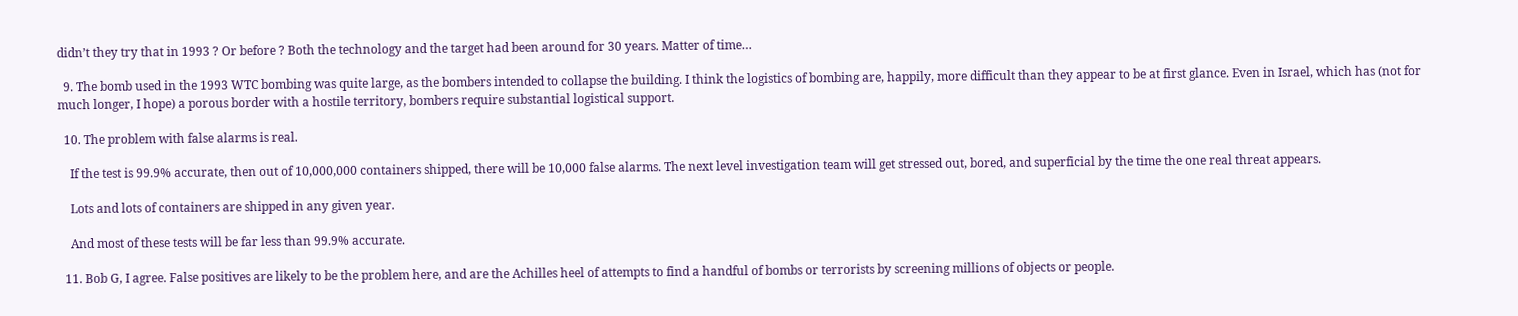didn’t they try that in 1993 ? Or before ? Both the technology and the target had been around for 30 years. Matter of time…

  9. The bomb used in the 1993 WTC bombing was quite large, as the bombers intended to collapse the building. I think the logistics of bombing are, happily, more difficult than they appear to be at first glance. Even in Israel, which has (not for much longer, I hope) a porous border with a hostile territory, bombers require substantial logistical support.

  10. The problem with false alarms is real.

    If the test is 99.9% accurate, then out of 10,000,000 containers shipped, there will be 10,000 false alarms. The next level investigation team will get stressed out, bored, and superficial by the time the one real threat appears.

    Lots and lots of containers are shipped in any given year.

    And most of these tests will be far less than 99.9% accurate.

  11. Bob G, I agree. False positives are likely to be the problem here, and are the Achilles heel of attempts to find a handful of bombs or terrorists by screening millions of objects or people.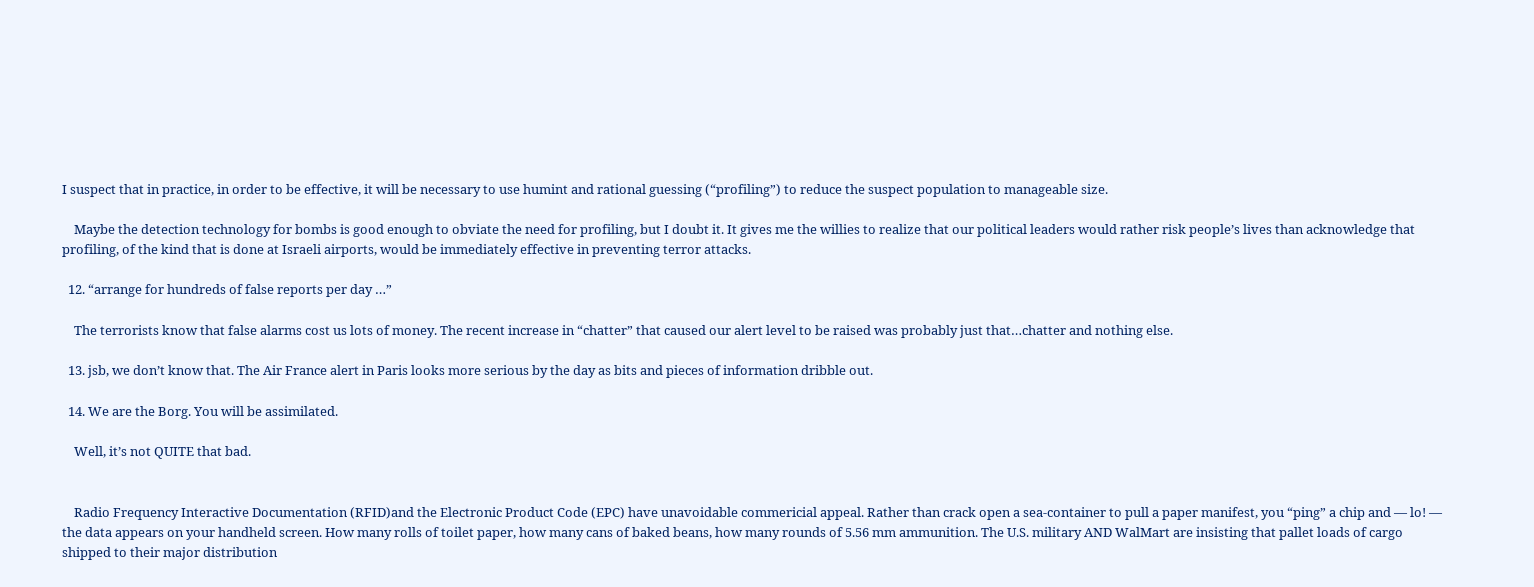I suspect that in practice, in order to be effective, it will be necessary to use humint and rational guessing (“profiling”) to reduce the suspect population to manageable size.

    Maybe the detection technology for bombs is good enough to obviate the need for profiling, but I doubt it. It gives me the willies to realize that our political leaders would rather risk people’s lives than acknowledge that profiling, of the kind that is done at Israeli airports, would be immediately effective in preventing terror attacks.

  12. “arrange for hundreds of false reports per day …”

    The terrorists know that false alarms cost us lots of money. The recent increase in “chatter” that caused our alert level to be raised was probably just that…chatter and nothing else.

  13. jsb, we don’t know that. The Air France alert in Paris looks more serious by the day as bits and pieces of information dribble out.

  14. We are the Borg. You will be assimilated.

    Well, it’s not QUITE that bad.


    Radio Frequency Interactive Documentation (RFID)and the Electronic Product Code (EPC) have unavoidable commericial appeal. Rather than crack open a sea-container to pull a paper manifest, you “ping” a chip and — lo! — the data appears on your handheld screen. How many rolls of toilet paper, how many cans of baked beans, how many rounds of 5.56 mm ammunition. The U.S. military AND WalMart are insisting that pallet loads of cargo shipped to their major distribution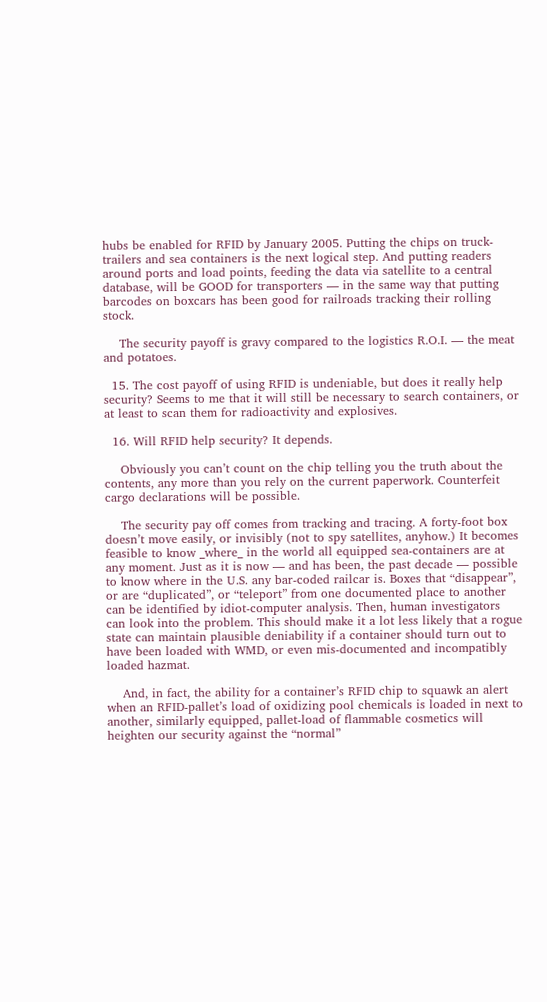hubs be enabled for RFID by January 2005. Putting the chips on truck-trailers and sea containers is the next logical step. And putting readers around ports and load points, feeding the data via satellite to a central database, will be GOOD for transporters — in the same way that putting barcodes on boxcars has been good for railroads tracking their rolling stock.

    The security payoff is gravy compared to the logistics R.O.I. — the meat and potatoes.

  15. The cost payoff of using RFID is undeniable, but does it really help security? Seems to me that it will still be necessary to search containers, or at least to scan them for radioactivity and explosives.

  16. Will RFID help security? It depends.

    Obviously you can’t count on the chip telling you the truth about the contents, any more than you rely on the current paperwork. Counterfeit cargo declarations will be possible.

    The security pay off comes from tracking and tracing. A forty-foot box doesn’t move easily, or invisibly (not to spy satellites, anyhow.) It becomes feasible to know _where_ in the world all equipped sea-containers are at any moment. Just as it is now — and has been, the past decade — possible to know where in the U.S. any bar-coded railcar is. Boxes that “disappear”, or are “duplicated”, or “teleport” from one documented place to another can be identified by idiot-computer analysis. Then, human investigators can look into the problem. This should make it a lot less likely that a rogue state can maintain plausible deniability if a container should turn out to have been loaded with WMD, or even mis-documented and incompatibly loaded hazmat.

    And, in fact, the ability for a container’s RFID chip to squawk an alert when an RFID-pallet’s load of oxidizing pool chemicals is loaded in next to another, similarly equipped, pallet-load of flammable cosmetics will heighten our security against the “normal”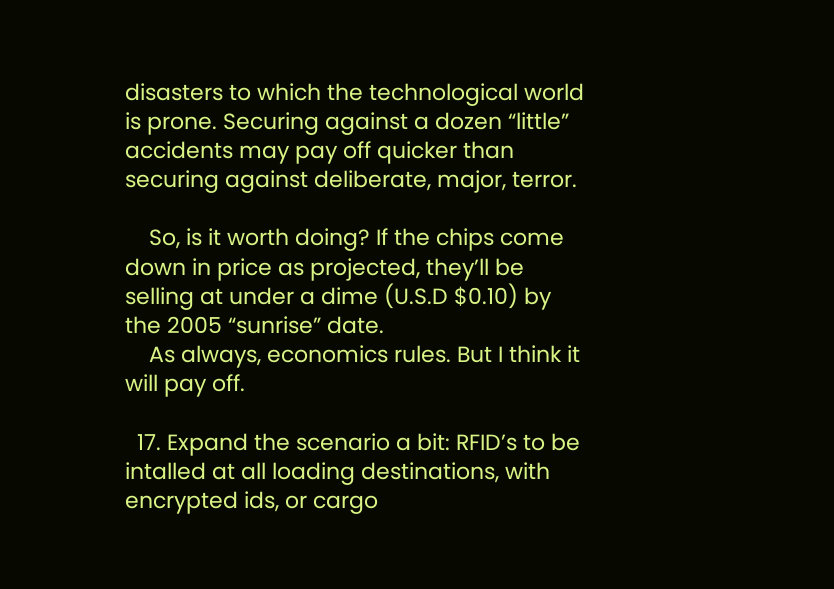disasters to which the technological world is prone. Securing against a dozen “little” accidents may pay off quicker than securing against deliberate, major, terror.

    So, is it worth doing? If the chips come down in price as projected, they’ll be selling at under a dime (U.S.D $0.10) by the 2005 “sunrise” date.
    As always, economics rules. But I think it will pay off.

  17. Expand the scenario a bit: RFID’s to be intalled at all loading destinations, with encrypted ids, or cargo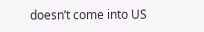doesn’t come into US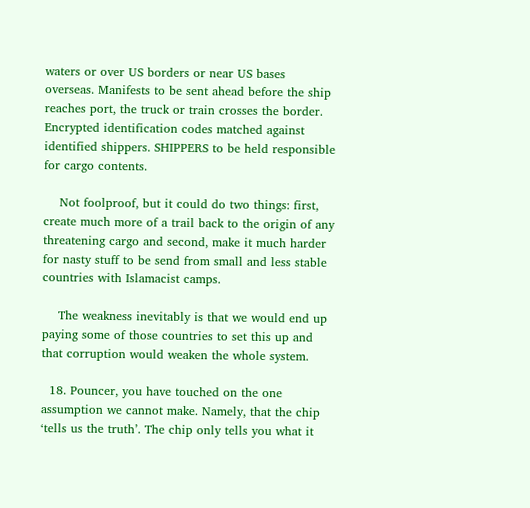waters or over US borders or near US bases overseas. Manifests to be sent ahead before the ship reaches port, the truck or train crosses the border. Encrypted identification codes matched against identified shippers. SHIPPERS to be held responsible for cargo contents.

    Not foolproof, but it could do two things: first, create much more of a trail back to the origin of any threatening cargo and second, make it much harder for nasty stuff to be send from small and less stable countries with Islamacist camps.

    The weakness inevitably is that we would end up paying some of those countries to set this up and that corruption would weaken the whole system.

  18. Pouncer, you have touched on the one assumption we cannot make. Namely, that the chip ‘tells us the truth’. The chip only tells you what it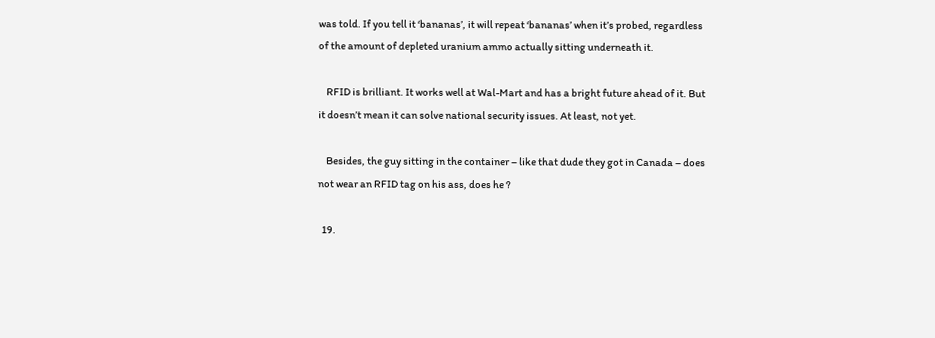was told. If you tell it ‘bananas’, it will repeat ‘bananas’ when it’s probed, regardless of the amount of depleted uranium ammo actually sitting underneath it.

    RFID is brilliant. It works well at Wal-Mart and has a bright future ahead of it. But it doesn’t mean it can solve national security issues. At least, not yet.

    Besides, the guy sitting in the container – like that dude they got in Canada – does not wear an RFID tag on his ass, does he ?

  19.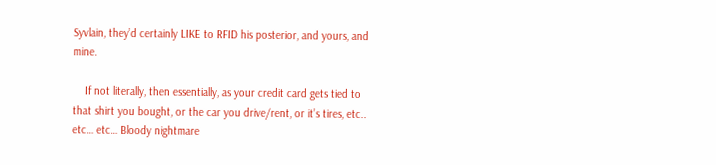Syvlain, they’d certainly LIKE to RFID his posterior, and yours, and mine.

    If not literally, then essentially, as your credit card gets tied to that shirt you bought, or the car you drive/rent, or it’s tires, etc.. etc… etc… Bloody nightmare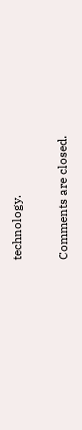technology.


Comments are closed.